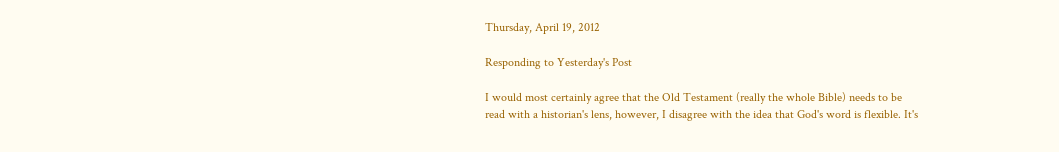Thursday, April 19, 2012

Responding to Yesterday's Post

I would most certainly agree that the Old Testament (really the whole Bible) needs to be read with a historian's lens, however, I disagree with the idea that God's word is flexible. It's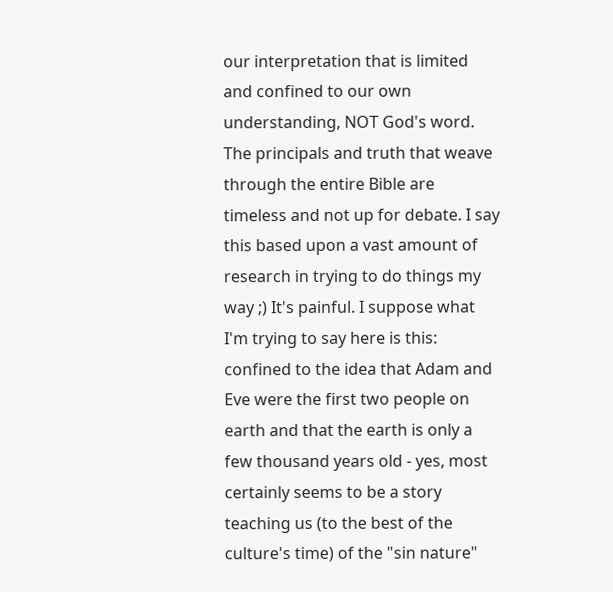our interpretation that is limited and confined to our own understanding, NOT God's word. The principals and truth that weave through the entire Bible are timeless and not up for debate. I say this based upon a vast amount of research in trying to do things my way ;) It's painful. I suppose what I'm trying to say here is this: confined to the idea that Adam and Eve were the first two people on earth and that the earth is only a few thousand years old - yes, most certainly seems to be a story teaching us (to the best of the culture's time) of the "sin nature"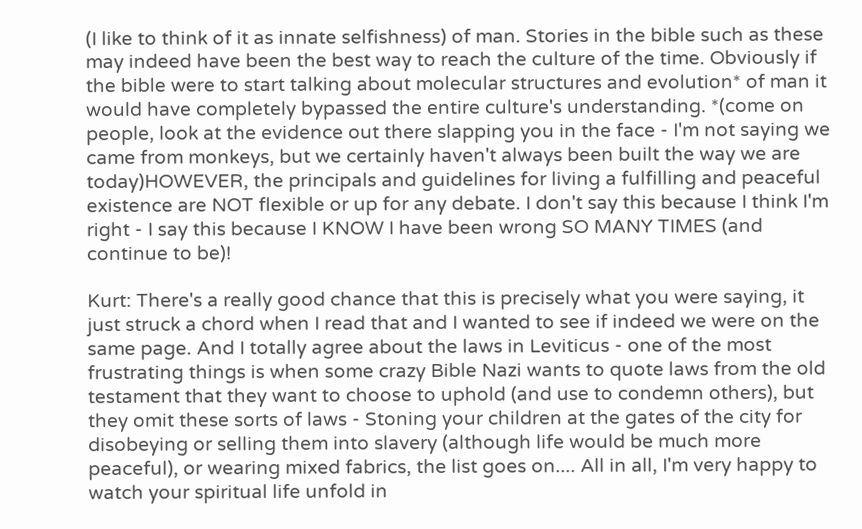(I like to think of it as innate selfishness) of man. Stories in the bible such as these may indeed have been the best way to reach the culture of the time. Obviously if the bible were to start talking about molecular structures and evolution* of man it would have completely bypassed the entire culture's understanding. *(come on people, look at the evidence out there slapping you in the face - I'm not saying we came from monkeys, but we certainly haven't always been built the way we are today)HOWEVER, the principals and guidelines for living a fulfilling and peaceful existence are NOT flexible or up for any debate. I don't say this because I think I'm right - I say this because I KNOW I have been wrong SO MANY TIMES (and continue to be)!

Kurt: There's a really good chance that this is precisely what you were saying, it just struck a chord when I read that and I wanted to see if indeed we were on the same page. And I totally agree about the laws in Leviticus - one of the most frustrating things is when some crazy Bible Nazi wants to quote laws from the old testament that they want to choose to uphold (and use to condemn others), but they omit these sorts of laws - Stoning your children at the gates of the city for disobeying or selling them into slavery (although life would be much more peaceful), or wearing mixed fabrics, the list goes on.... All in all, I'm very happy to watch your spiritual life unfold in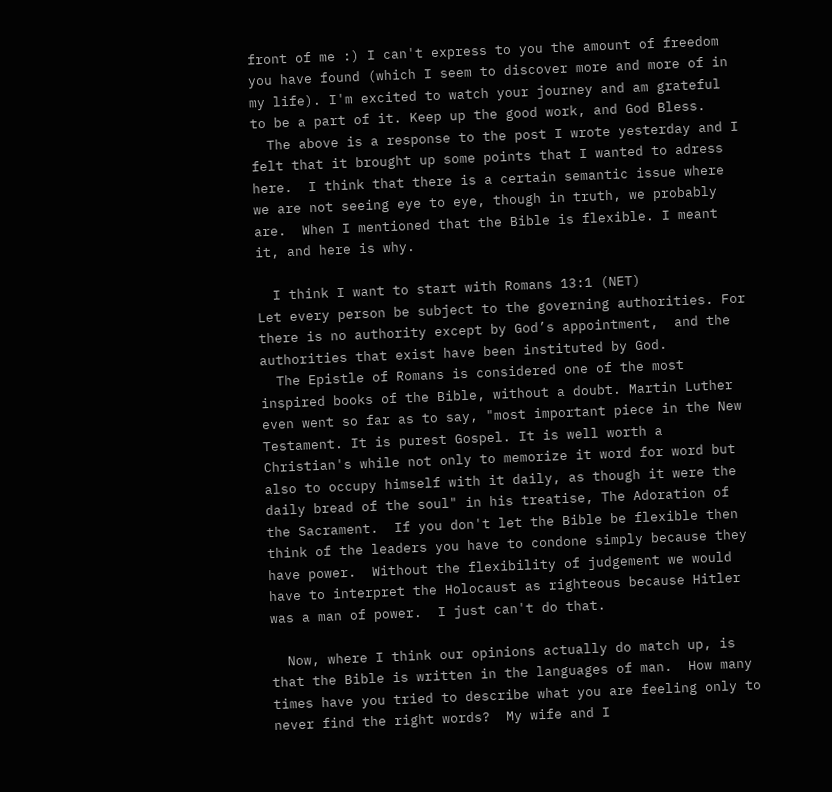front of me :) I can't express to you the amount of freedom you have found (which I seem to discover more and more of in my life). I'm excited to watch your journey and am grateful to be a part of it. Keep up the good work, and God Bless.
  The above is a response to the post I wrote yesterday and I felt that it brought up some points that I wanted to adress here.  I think that there is a certain semantic issue where we are not seeing eye to eye, though in truth, we probably are.  When I mentioned that the Bible is flexible. I meant it, and here is why.

  I think I want to start with Romans 13:1 (NET)
Let every person be subject to the governing authorities. For there is no authority except by God’s appointment,  and the authorities that exist have been instituted by God.
  The Epistle of Romans is considered one of the most inspired books of the Bible, without a doubt. Martin Luther even went so far as to say, "most important piece in the New Testament. It is purest Gospel. It is well worth a Christian's while not only to memorize it word for word but also to occupy himself with it daily, as though it were the daily bread of the soul" in his treatise, The Adoration of the Sacrament.  If you don't let the Bible be flexible then think of the leaders you have to condone simply because they have power.  Without the flexibility of judgement we would have to interpret the Holocaust as righteous because Hitler was a man of power.  I just can't do that.

  Now, where I think our opinions actually do match up, is that the Bible is written in the languages of man.  How many times have you tried to describe what you are feeling only to never find the right words?  My wife and I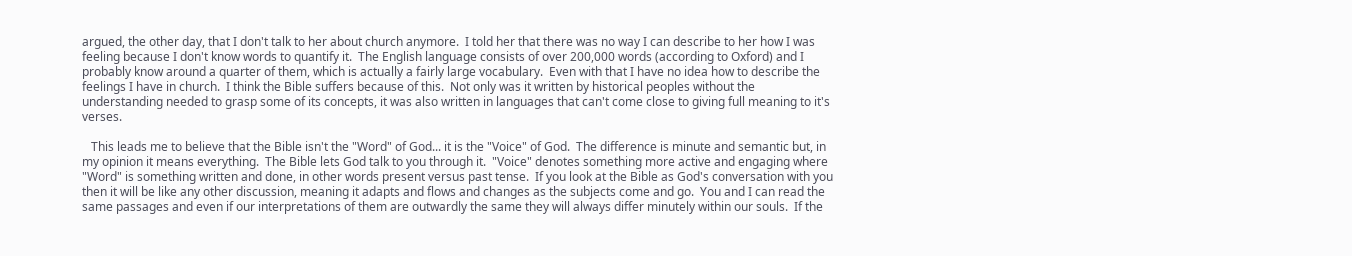argued, the other day, that I don't talk to her about church anymore.  I told her that there was no way I can describe to her how I was feeling because I don't know words to quantify it.  The English language consists of over 200,000 words (according to Oxford) and I probably know around a quarter of them, which is actually a fairly large vocabulary.  Even with that I have no idea how to describe the feelings I have in church.  I think the Bible suffers because of this.  Not only was it written by historical peoples without the understanding needed to grasp some of its concepts, it was also written in languages that can't come close to giving full meaning to it's verses.

   This leads me to believe that the Bible isn't the "Word" of God... it is the "Voice" of God.  The difference is minute and semantic but, in my opinion it means everything.  The Bible lets God talk to you through it.  "Voice" denotes something more active and engaging where "Word" is something written and done, in other words present versus past tense.  If you look at the Bible as God's conversation with you then it will be like any other discussion, meaning it adapts and flows and changes as the subjects come and go.  You and I can read the same passages and even if our interpretations of them are outwardly the same they will always differ minutely within our souls.  If the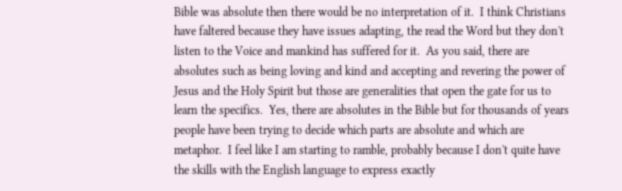Bible was absolute then there would be no interpretation of it.  I think Christians have faltered because they have issues adapting, the read the Word but they don't listen to the Voice and mankind has suffered for it.  As you said, there are absolutes such as being loving and kind and accepting and revering the power of Jesus and the Holy Spirit but those are generalities that open the gate for us to learn the specifics.  Yes, there are absolutes in the Bible but for thousands of years people have been trying to decide which parts are absolute and which are metaphor.  I feel like I am starting to ramble, probably because I don't quite have the skills with the English language to express exactly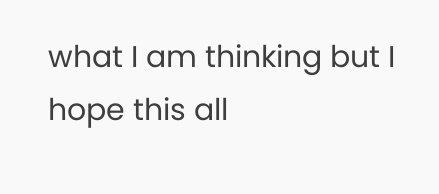what I am thinking but I hope this all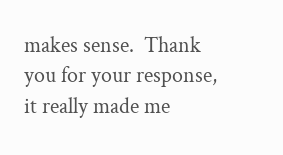makes sense.  Thank you for your response, it really made me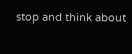stop and think about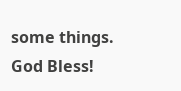some things.  God Bless!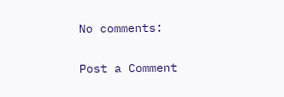No comments:

Post a Comment